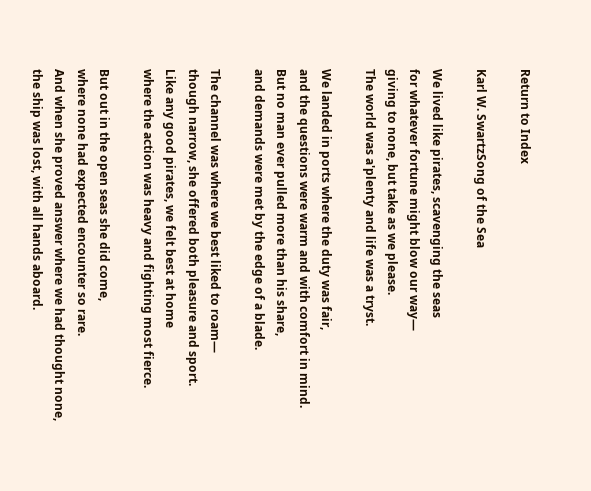Return to Index

Karl W. SwartzSong of the Sea

We lived like pirates, scavenging the seas
for whatever fortune might blow our way—
giving to none, but take as we please.
The world was a'plenty and life was a tryst.

We landed in ports where the duty was fair,
and the questions were warm and with comfort in mind.
But no man ever pulled more than his share,
and demands were met by the edge of a blade.

The channel was where we best liked to roam—
though narrow, she offered both pleasure and sport.
Like any good pirates, we felt best at home
where the action was heavy and fighting most fierce.

But out in the open seas she did come,
where none had expected encounter so rare.
And when she proved answer where we had thought none,
the ship was lost, with all hands aboard.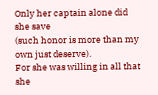Only her captain alone did she save
(such honor is more than my own just deserve).
For she was willing in all that she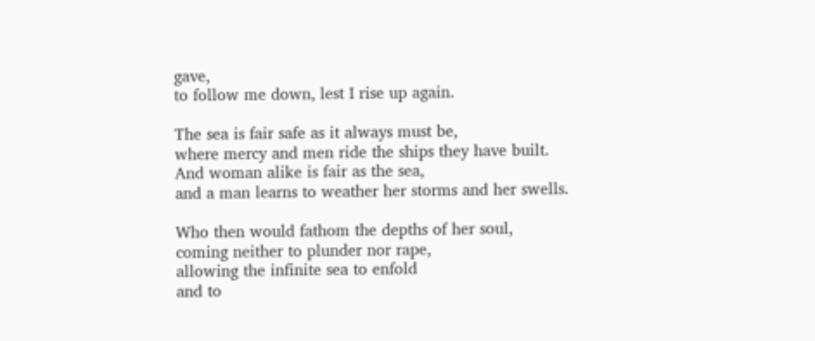gave,
to follow me down, lest I rise up again.

The sea is fair safe as it always must be,
where mercy and men ride the ships they have built.
And woman alike is fair as the sea,
and a man learns to weather her storms and her swells.

Who then would fathom the depths of her soul,
coming neither to plunder nor rape,
allowing the infinite sea to enfold
and to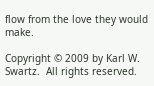flow from the love they would make.

Copyright © 2009 by Karl W. Swartz.  All rights reserved.